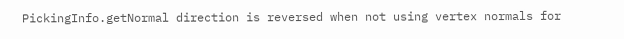PickingInfo.getNormal direction is reversed when not using vertex normals for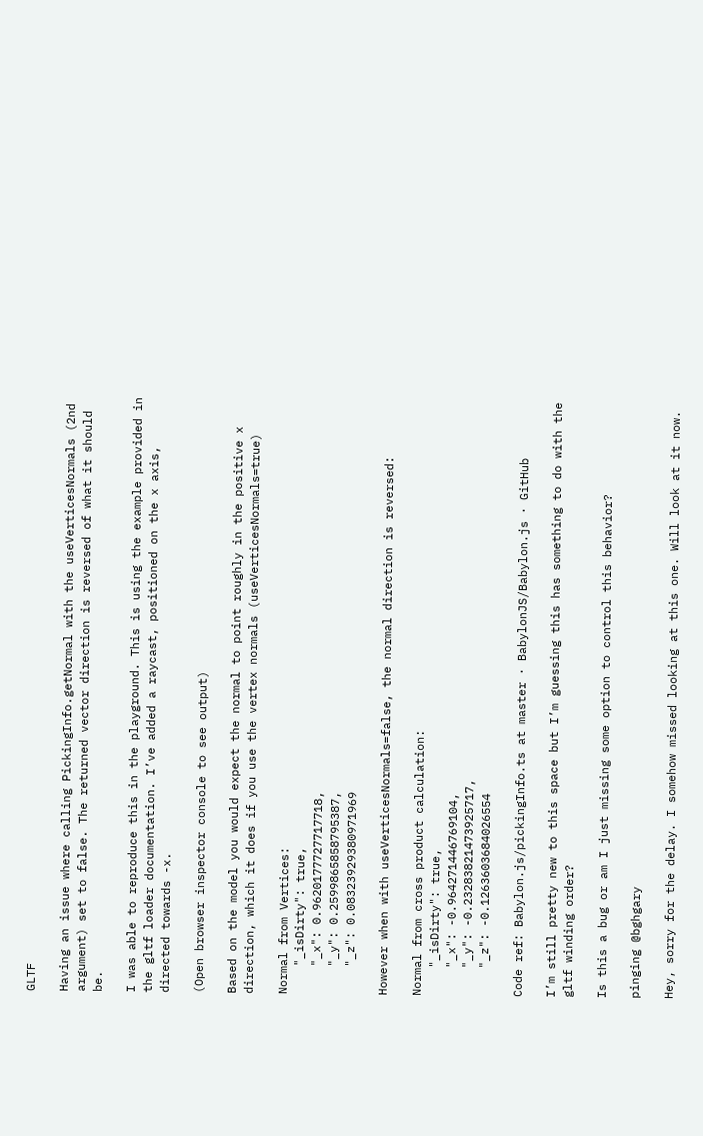GLTF

Having an issue where calling PickingInfo.getNormal with the useVerticesNormals (2nd argument) set to false. The returned vector direction is reversed of what it should be.

I was able to reproduce this in the playground. This is using the example provided in the gltf loader documentation. I’ve added a raycast, positioned on the x axis, directed towards -x.

(Open browser inspector console to see output)

Based on the model you would expect the normal to point roughly in the positive x direction, which it does if you use the vertex normals (useVerticesNormals=true)

Normal from Vertices:
    "_isDirty": true,
    "_x": 0.9620177727717718,
    "_y": 0.2599865858795387,
    "_z": 0.08323929380971969

However when with useVerticesNormals=false, the normal direction is reversed:

Normal from cross product calculation:
    "_isDirty": true,
    "_x": -0.964271446769104,
    "_y": -0.23283821473925717,
    "_z": -0.1263603684026554

Code ref: Babylon.js/pickingInfo.ts at master · BabylonJS/Babylon.js · GitHub

I’m still pretty new to this space but I’m guessing this has something to do with the gltf winding order?

Is this a bug or am I just missing some option to control this behavior?

pinging @bghgary

Hey, sorry for the delay. I somehow missed looking at this one. Will look at it now.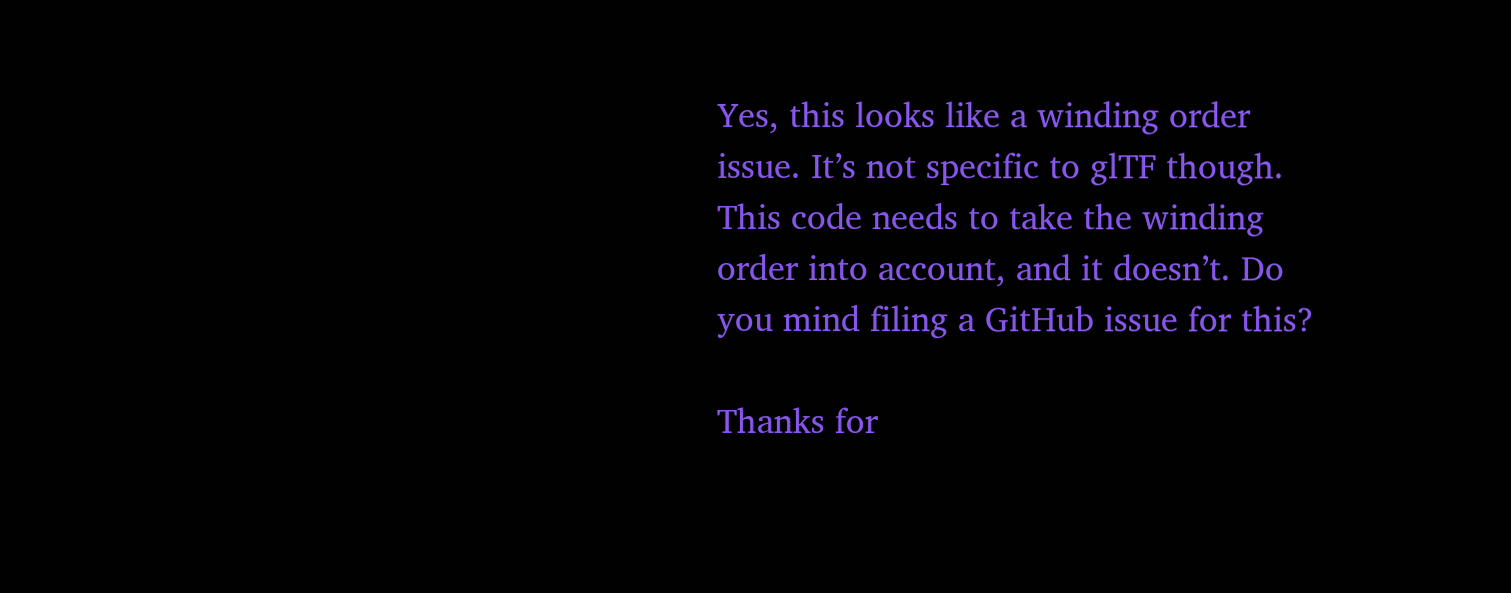Yes, this looks like a winding order issue. It’s not specific to glTF though. This code needs to take the winding order into account, and it doesn’t. Do you mind filing a GitHub issue for this?

Thanks for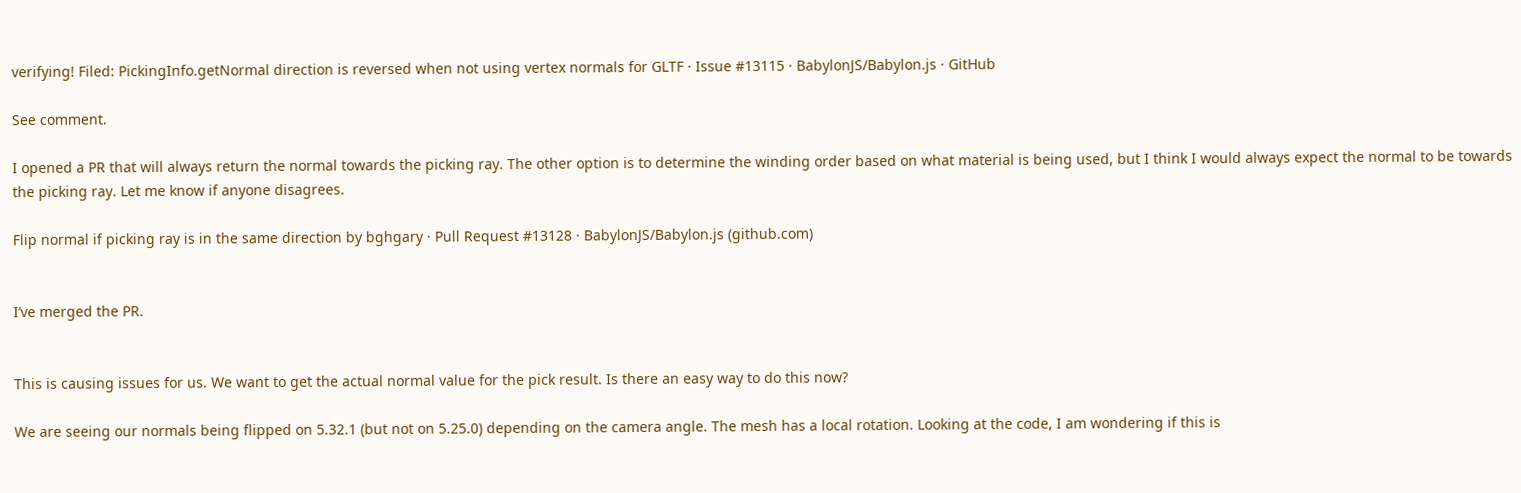verifying! Filed: PickingInfo.getNormal direction is reversed when not using vertex normals for GLTF · Issue #13115 · BabylonJS/Babylon.js · GitHub

See comment.

I opened a PR that will always return the normal towards the picking ray. The other option is to determine the winding order based on what material is being used, but I think I would always expect the normal to be towards the picking ray. Let me know if anyone disagrees.

Flip normal if picking ray is in the same direction by bghgary · Pull Request #13128 · BabylonJS/Babylon.js (github.com)


I’ve merged the PR.


This is causing issues for us. We want to get the actual normal value for the pick result. Is there an easy way to do this now?

We are seeing our normals being flipped on 5.32.1 (but not on 5.25.0) depending on the camera angle. The mesh has a local rotation. Looking at the code, I am wondering if this is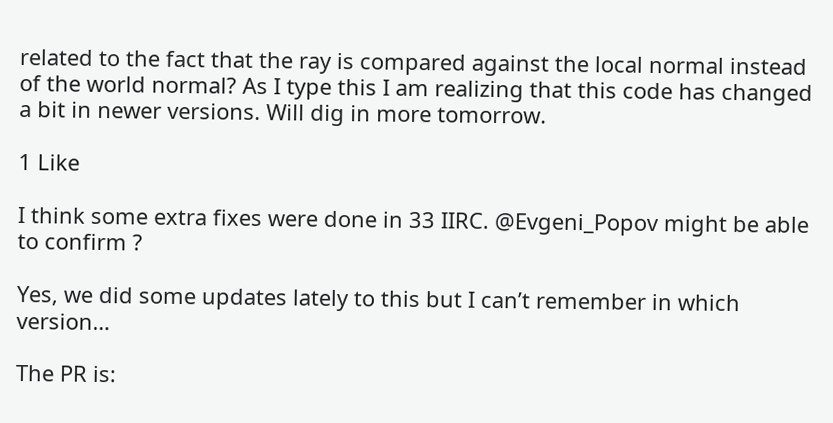related to the fact that the ray is compared against the local normal instead of the world normal? As I type this I am realizing that this code has changed a bit in newer versions. Will dig in more tomorrow.

1 Like

I think some extra fixes were done in 33 IIRC. @Evgeni_Popov might be able to confirm ?

Yes, we did some updates lately to this but I can’t remember in which version…

The PR is: